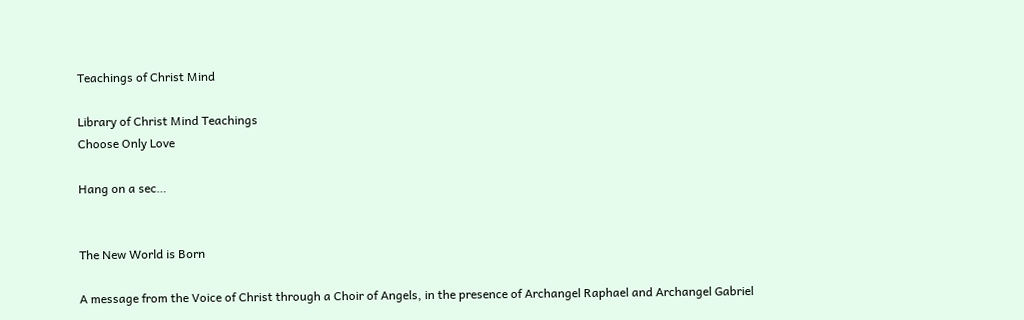Teachings of Christ Mind

Library of Christ Mind Teachings
Choose Only Love

Hang on a sec…


The New World is Born

A message from the Voice of Christ through a Choir of Angels, in the presence of Archangel Raphael and Archangel Gabriel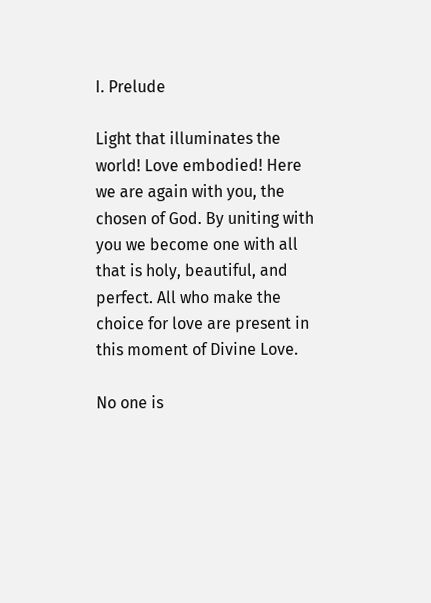I. Prelude

Light that illuminates the world! Love embodied! Here we are again with you, the chosen of God. By uniting with you we become one with all that is holy, beautiful, and perfect. All who make the choice for love are present in this moment of Divine Love.

No one is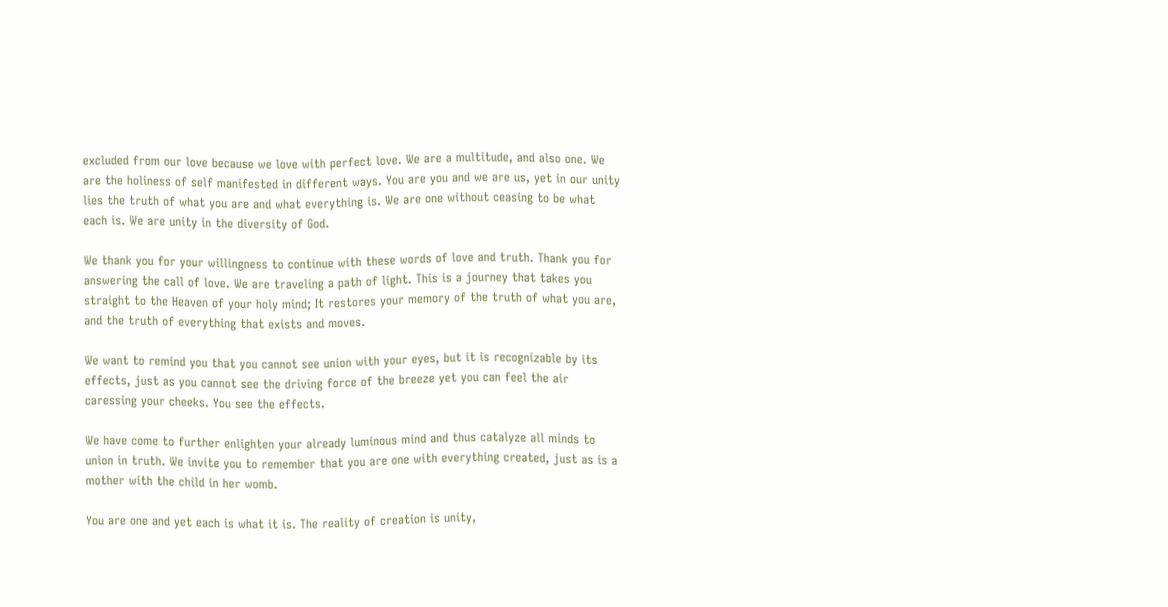excluded from our love because we love with perfect love. We are a multitude, and also one. We are the holiness of self manifested in different ways. You are you and we are us, yet in our unity lies the truth of what you are and what everything is. We are one without ceasing to be what each is. We are unity in the diversity of God.

We thank you for your willingness to continue with these words of love and truth. Thank you for answering the call of love. We are traveling a path of light. This is a journey that takes you straight to the Heaven of your holy mind; It restores your memory of the truth of what you are, and the truth of everything that exists and moves.

We want to remind you that you cannot see union with your eyes, but it is recognizable by its effects, just as you cannot see the driving force of the breeze yet you can feel the air caressing your cheeks. You see the effects.

We have come to further enlighten your already luminous mind and thus catalyze all minds to union in truth. We invite you to remember that you are one with everything created, just as is a mother with the child in her womb.

You are one and yet each is what it is. The reality of creation is unity,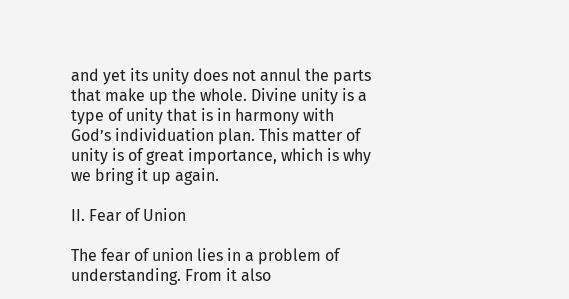and yet its unity does not annul the parts that make up the whole. Divine unity is a type of unity that is in harmony with God’s individuation plan. This matter of unity is of great importance, which is why we bring it up again.

II. Fear of Union

The fear of union lies in a problem of understanding. From it also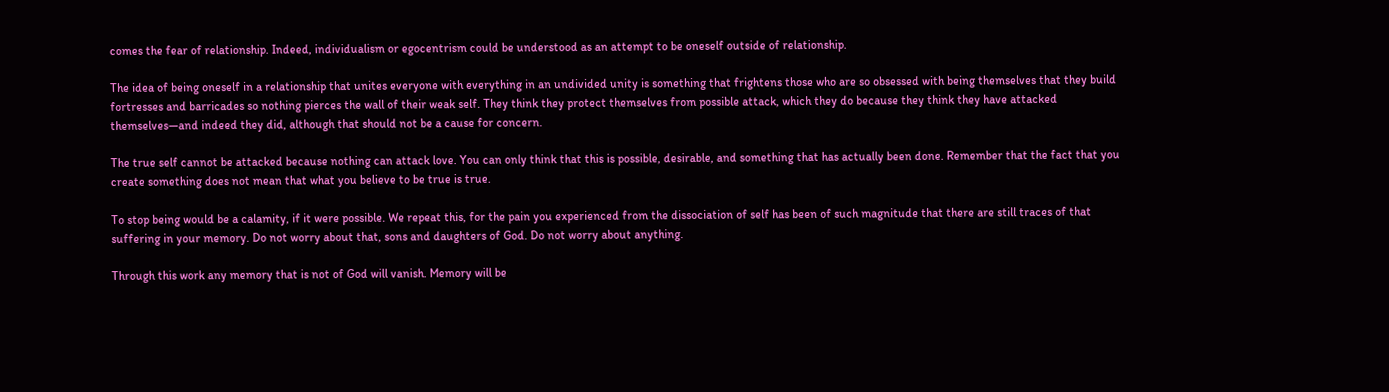comes the fear of relationship. Indeed, individualism or egocentrism could be understood as an attempt to be oneself outside of relationship.

The idea of being oneself in a relationship that unites everyone with everything in an undivided unity is something that frightens those who are so obsessed with being themselves that they build fortresses and barricades so nothing pierces the wall of their weak self. They think they protect themselves from possible attack, which they do because they think they have attacked themselves—and indeed they did, although that should not be a cause for concern.

The true self cannot be attacked because nothing can attack love. You can only think that this is possible, desirable, and something that has actually been done. Remember that the fact that you create something does not mean that what you believe to be true is true.

To stop being would be a calamity, if it were possible. We repeat this, for the pain you experienced from the dissociation of self has been of such magnitude that there are still traces of that suffering in your memory. Do not worry about that, sons and daughters of God. Do not worry about anything.

Through this work any memory that is not of God will vanish. Memory will be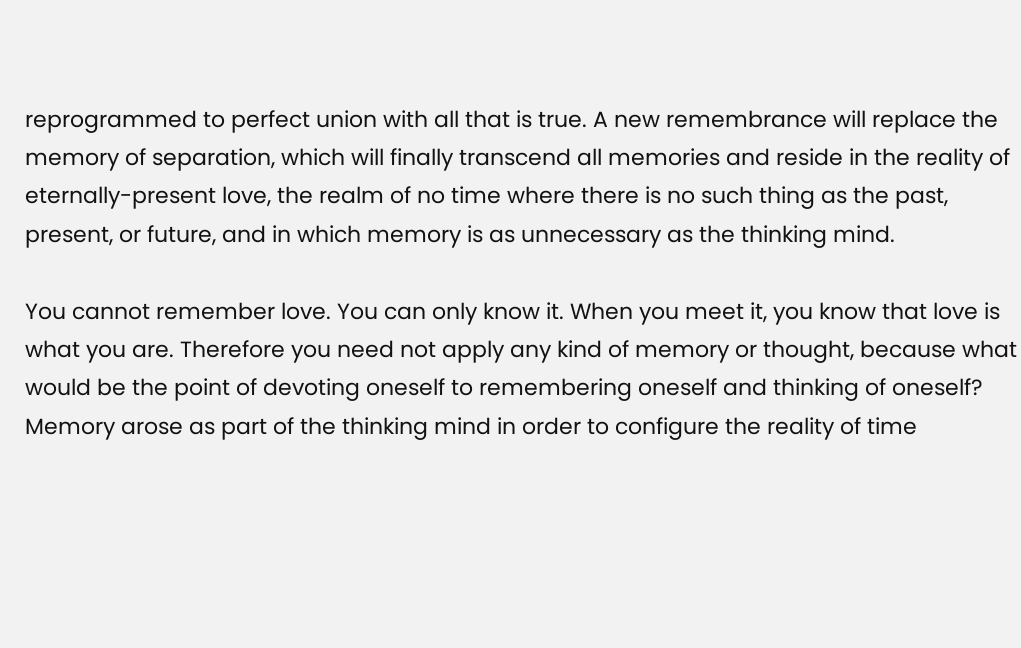reprogrammed to perfect union with all that is true. A new remembrance will replace the memory of separation, which will finally transcend all memories and reside in the reality of eternally-present love, the realm of no time where there is no such thing as the past, present, or future, and in which memory is as unnecessary as the thinking mind.

You cannot remember love. You can only know it. When you meet it, you know that love is what you are. Therefore you need not apply any kind of memory or thought, because what would be the point of devoting oneself to remembering oneself and thinking of oneself? Memory arose as part of the thinking mind in order to configure the reality of time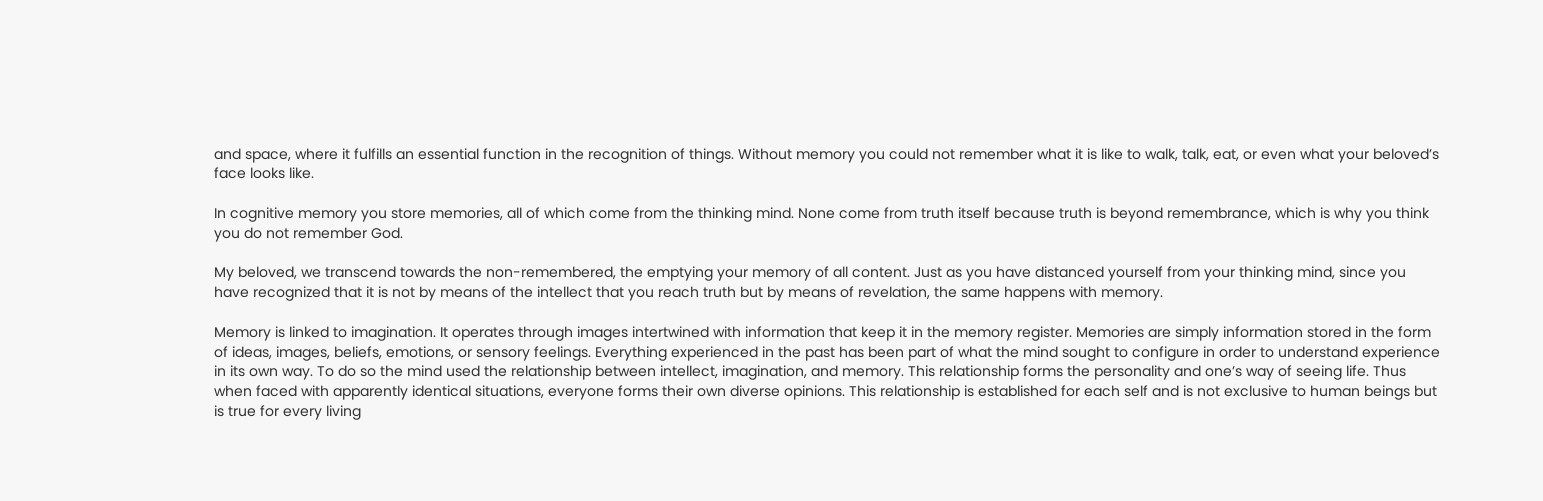and space, where it fulfills an essential function in the recognition of things. Without memory you could not remember what it is like to walk, talk, eat, or even what your beloved’s face looks like.

In cognitive memory you store memories, all of which come from the thinking mind. None come from truth itself because truth is beyond remembrance, which is why you think you do not remember God.

My beloved, we transcend towards the non-remembered, the emptying your memory of all content. Just as you have distanced yourself from your thinking mind, since you have recognized that it is not by means of the intellect that you reach truth but by means of revelation, the same happens with memory.

Memory is linked to imagination. It operates through images intertwined with information that keep it in the memory register. Memories are simply information stored in the form of ideas, images, beliefs, emotions, or sensory feelings. Everything experienced in the past has been part of what the mind sought to configure in order to understand experience in its own way. To do so the mind used the relationship between intellect, imagination, and memory. This relationship forms the personality and one’s way of seeing life. Thus when faced with apparently identical situations, everyone forms their own diverse opinions. This relationship is established for each self and is not exclusive to human beings but is true for every living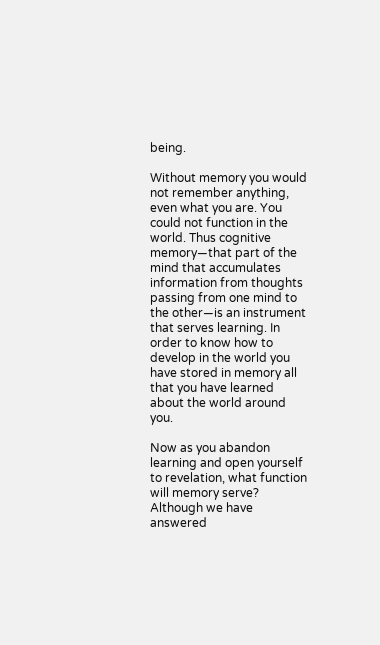being.

Without memory you would not remember anything, even what you are. You could not function in the world. Thus cognitive memory—that part of the mind that accumulates information from thoughts passing from one mind to the other—is an instrument that serves learning. In order to know how to develop in the world you have stored in memory all that you have learned about the world around you.

Now as you abandon learning and open yourself to revelation, what function will memory serve? Although we have answered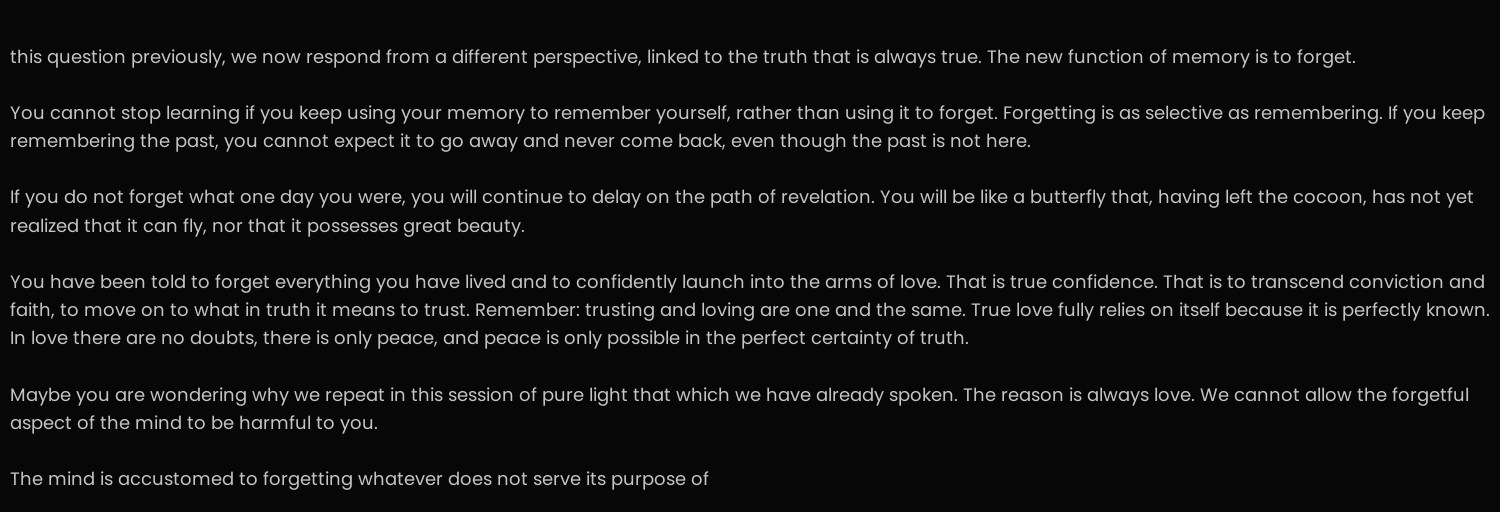this question previously, we now respond from a different perspective, linked to the truth that is always true. The new function of memory is to forget.

You cannot stop learning if you keep using your memory to remember yourself, rather than using it to forget. Forgetting is as selective as remembering. If you keep remembering the past, you cannot expect it to go away and never come back, even though the past is not here.

If you do not forget what one day you were, you will continue to delay on the path of revelation. You will be like a butterfly that, having left the cocoon, has not yet realized that it can fly, nor that it possesses great beauty.

You have been told to forget everything you have lived and to confidently launch into the arms of love. That is true confidence. That is to transcend conviction and faith, to move on to what in truth it means to trust. Remember: trusting and loving are one and the same. True love fully relies on itself because it is perfectly known. In love there are no doubts, there is only peace, and peace is only possible in the perfect certainty of truth.

Maybe you are wondering why we repeat in this session of pure light that which we have already spoken. The reason is always love. We cannot allow the forgetful aspect of the mind to be harmful to you.

The mind is accustomed to forgetting whatever does not serve its purpose of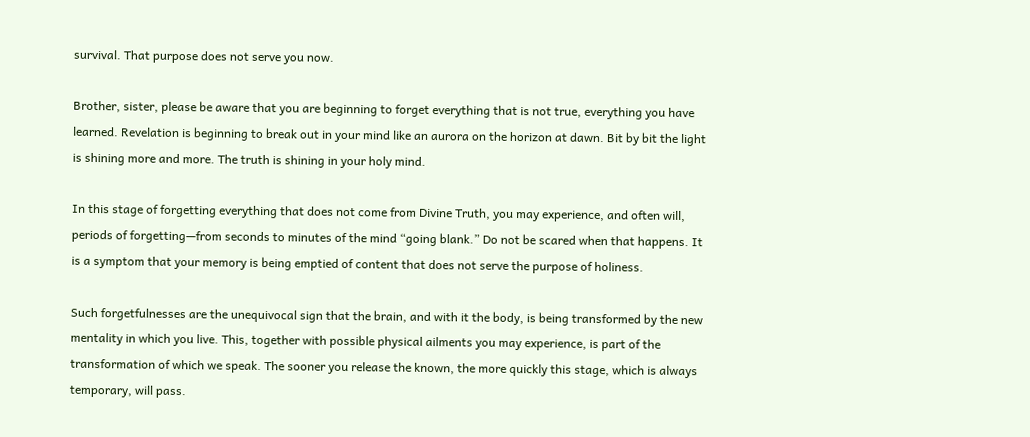survival. That purpose does not serve you now.

Brother, sister, please be aware that you are beginning to forget everything that is not true, everything you have learned. Revelation is beginning to break out in your mind like an aurora on the horizon at dawn. Bit by bit the light is shining more and more. The truth is shining in your holy mind.

In this stage of forgetting everything that does not come from Divine Truth, you may experience, and often will, periods of forgetting—from seconds to minutes of the mind “going blank.” Do not be scared when that happens. It is a symptom that your memory is being emptied of content that does not serve the purpose of holiness.

Such forgetfulnesses are the unequivocal sign that the brain, and with it the body, is being transformed by the new mentality in which you live. This, together with possible physical ailments you may experience, is part of the transformation of which we speak. The sooner you release the known, the more quickly this stage, which is always temporary, will pass.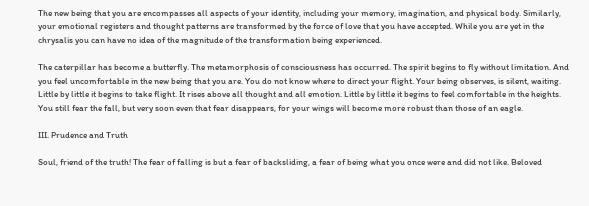The new being that you are encompasses all aspects of your identity, including your memory, imagination, and physical body. Similarly, your emotional registers and thought patterns are transformed by the force of love that you have accepted. While you are yet in the chrysalis you can have no idea of the magnitude of the transformation being experienced.

The caterpillar has become a butterfly. The metamorphosis of consciousness has occurred. The spirit begins to fly without limitation. And you feel uncomfortable in the new being that you are. You do not know where to direct your flight. Your being observes, is silent, waiting. Little by little it begins to take flight. It rises above all thought and all emotion. Little by little it begins to feel comfortable in the heights. You still fear the fall, but very soon even that fear disappears, for your wings will become more robust than those of an eagle.

III. Prudence and Truth

Soul, friend of the truth! The fear of falling is but a fear of backsliding, a fear of being what you once were and did not like. Beloved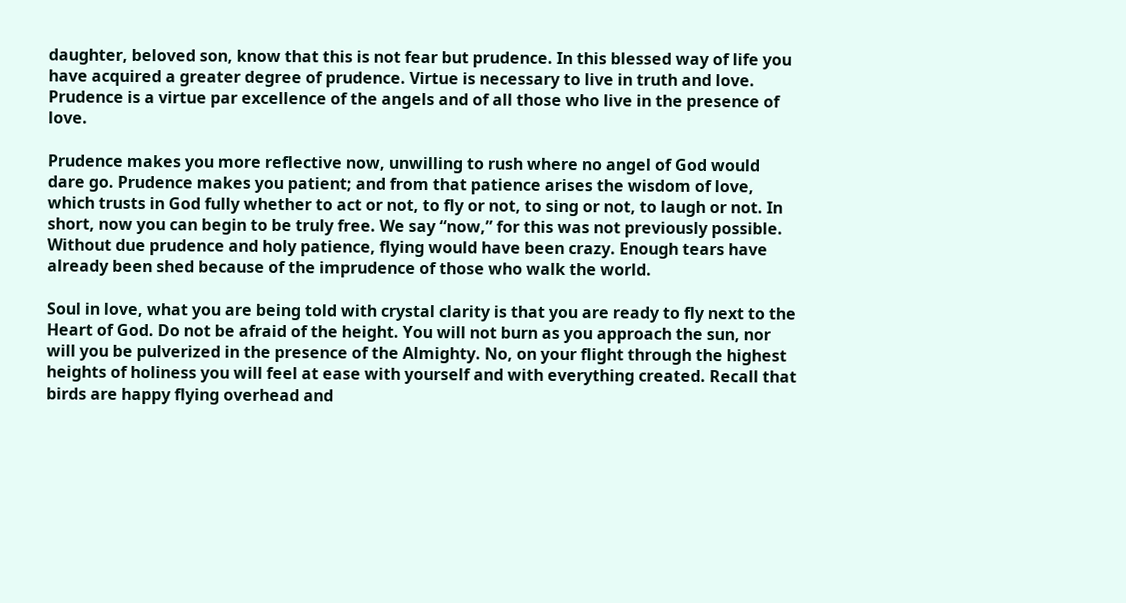daughter, beloved son, know that this is not fear but prudence. In this blessed way of life you have acquired a greater degree of prudence. Virtue is necessary to live in truth and love. Prudence is a virtue par excellence of the angels and of all those who live in the presence of love.

Prudence makes you more reflective now, unwilling to rush where no angel of God would dare go. Prudence makes you patient; and from that patience arises the wisdom of love, which trusts in God fully whether to act or not, to fly or not, to sing or not, to laugh or not. In short, now you can begin to be truly free. We say “now,” for this was not previously possible. Without due prudence and holy patience, flying would have been crazy. Enough tears have already been shed because of the imprudence of those who walk the world.

Soul in love, what you are being told with crystal clarity is that you are ready to fly next to the Heart of God. Do not be afraid of the height. You will not burn as you approach the sun, nor will you be pulverized in the presence of the Almighty. No, on your flight through the highest heights of holiness you will feel at ease with yourself and with everything created. Recall that birds are happy flying overhead and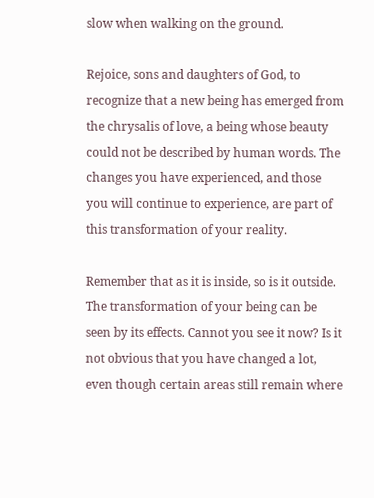slow when walking on the ground.

Rejoice, sons and daughters of God, to recognize that a new being has emerged from the chrysalis of love, a being whose beauty could not be described by human words. The changes you have experienced, and those you will continue to experience, are part of this transformation of your reality.

Remember that as it is inside, so is it outside. The transformation of your being can be seen by its effects. Cannot you see it now? Is it not obvious that you have changed a lot, even though certain areas still remain where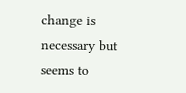change is necessary but seems to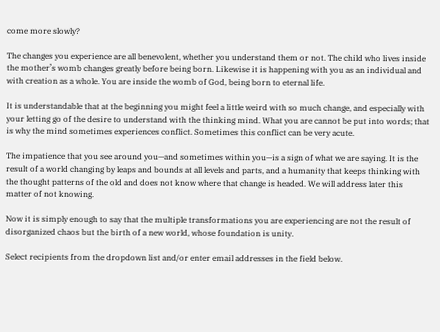come more slowly?

The changes you experience are all benevolent, whether you understand them or not. The child who lives inside the mother’s womb changes greatly before being born. Likewise it is happening with you as an individual and with creation as a whole. You are inside the womb of God, being born to eternal life.

It is understandable that at the beginning you might feel a little weird with so much change, and especially with your letting go of the desire to understand with the thinking mind. What you are cannot be put into words; that is why the mind sometimes experiences conflict. Sometimes this conflict can be very acute.

The impatience that you see around you—and sometimes within you—is a sign of what we are saying. It is the result of a world changing by leaps and bounds at all levels and parts, and a humanity that keeps thinking with the thought patterns of the old and does not know where that change is headed. We will address later this matter of not knowing.

Now it is simply enough to say that the multiple transformations you are experiencing are not the result of disorganized chaos but the birth of a new world, whose foundation is unity.

Select recipients from the dropdown list and/or enter email addresses in the field below.